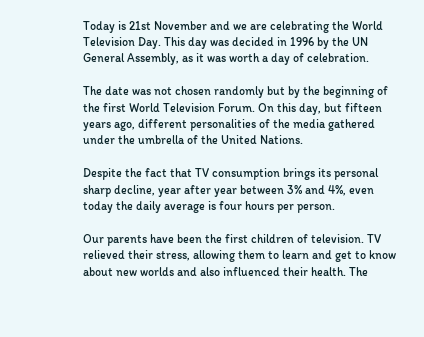Today is 21st November and we are celebrating the World Television Day. This day was decided in 1996 by the UN General Assembly, as it was worth a day of celebration.

The date was not chosen randomly but by the beginning of the first World Television Forum. On this day, but fifteen years ago, different personalities of the media gathered under the umbrella of the United Nations.

Despite the fact that TV consumption brings its personal sharp decline, year after year between 3% and 4%, even today the daily average is four hours per person.

Our parents have been the first children of television. TV relieved their stress, allowing them to learn and get to know about new worlds and also influenced their health. The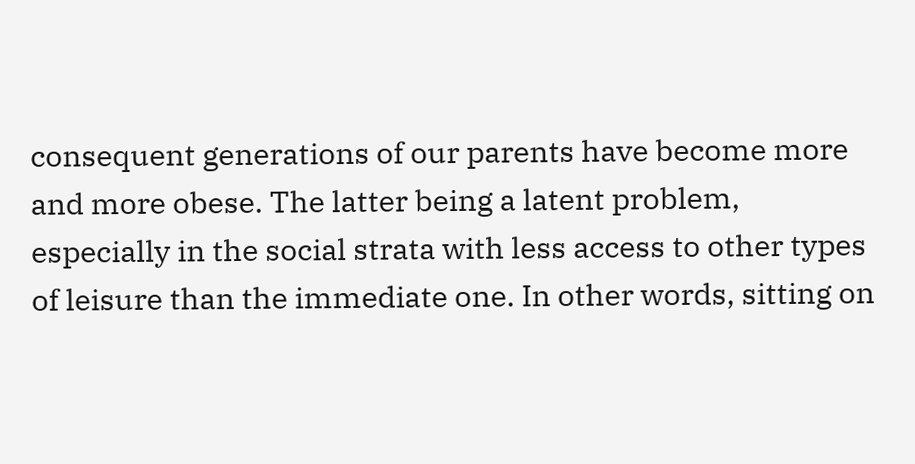consequent generations of our parents have become more and more obese. The latter being a latent problem, especially in the social strata with less access to other types of leisure than the immediate one. In other words, sitting on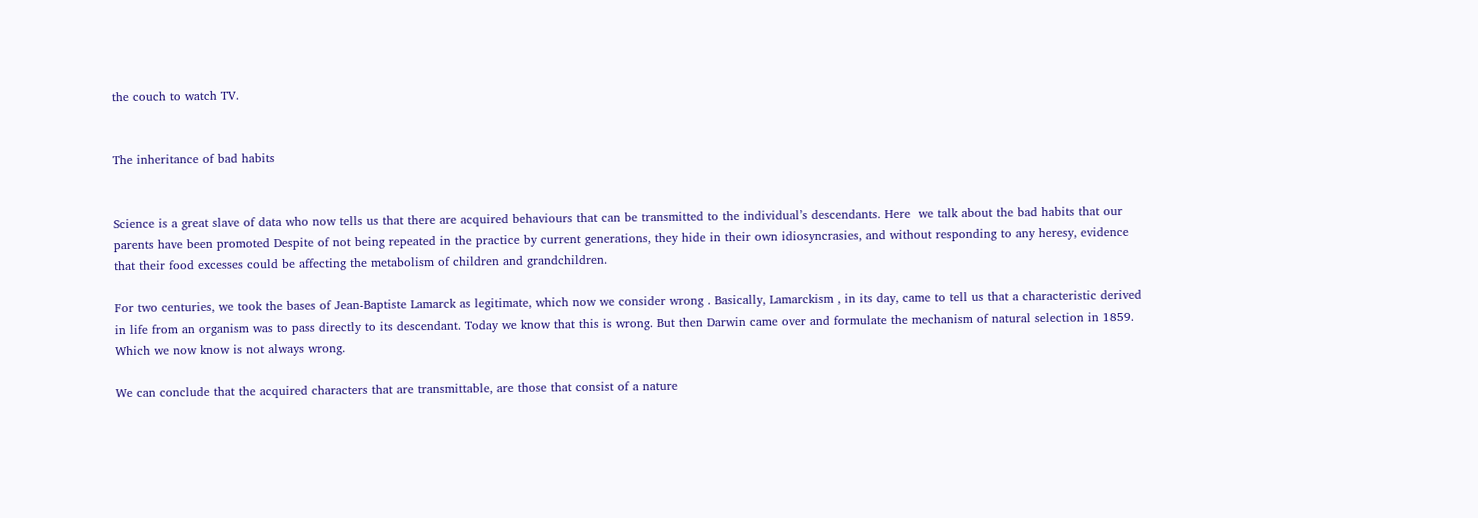the couch to watch TV.


The inheritance of bad habits


Science is a great slave of data who now tells us that there are acquired behaviours that can be transmitted to the individual’s descendants. Here  we talk about the bad habits that our parents have been promoted Despite of not being repeated in the practice by current generations, they hide in their own idiosyncrasies, and without responding to any heresy, evidence that their food excesses could be affecting the metabolism of children and grandchildren.

For two centuries, we took the bases of Jean-Baptiste Lamarck as legitimate, which now we consider wrong . Basically, Lamarckism , in its day, came to tell us that a characteristic derived in life from an organism was to pass directly to its descendant. Today we know that this is wrong. But then Darwin came over and formulate the mechanism of natural selection in 1859. Which we now know is not always wrong.

We can conclude that the acquired characters that are transmittable, are those that consist of a nature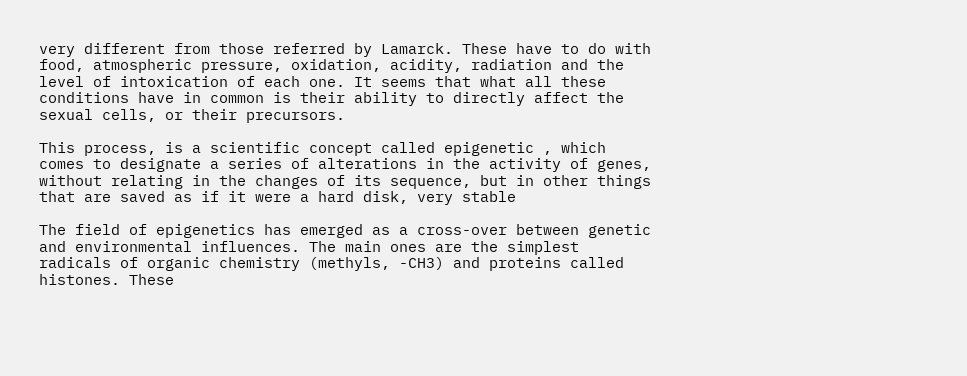very different from those referred by Lamarck. These have to do with food, atmospheric pressure, oxidation, acidity, radiation and the level of intoxication of each one. It seems that what all these conditions have in common is their ability to directly affect the sexual cells, or their precursors.

This process, is a scientific concept called epigenetic , which comes to designate a series of alterations in the activity of genes, without relating in the changes of its sequence, but in other things that are saved as if it were a hard disk, very stable

The field of epigenetics has emerged as a cross-over between genetic and environmental influences. The main ones are the simplest radicals of organic chemistry (methyls, -CH3) and proteins called histones. These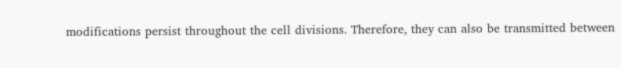modifications persist throughout the cell divisions. Therefore, they can also be transmitted between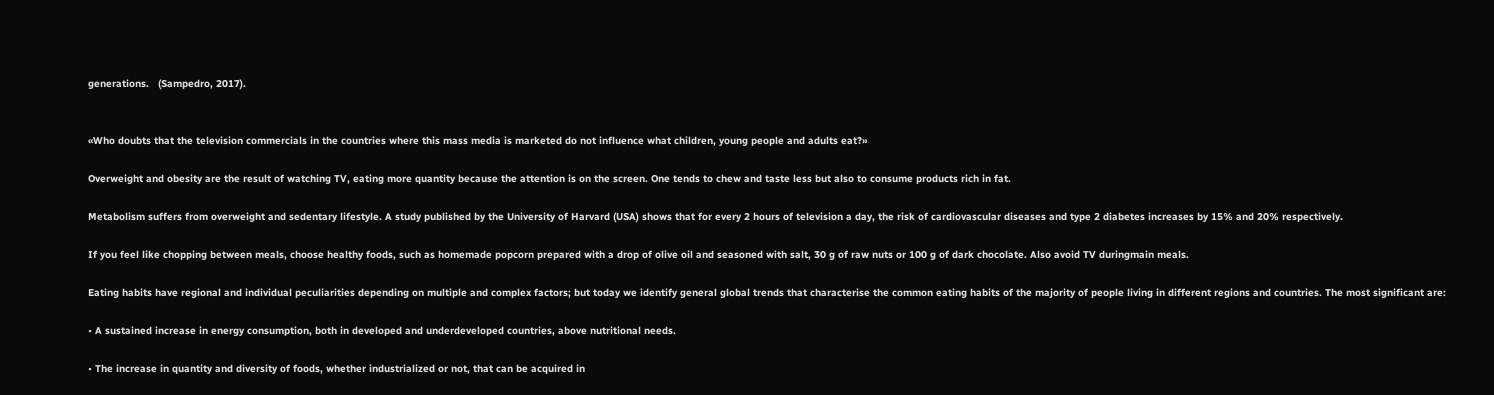generations.   (Sampedro, 2017).


«Who doubts that the television commercials in the countries where this mass media is marketed do not influence what children, young people and adults eat?»

Overweight and obesity are the result of watching TV, eating more quantity because the attention is on the screen. One tends to chew and taste less but also to consume products rich in fat.

Metabolism suffers from overweight and sedentary lifestyle. A study published by the University of Harvard (USA) shows that for every 2 hours of television a day, the risk of cardiovascular diseases and type 2 diabetes increases by 15% and 20% respectively.

If you feel like chopping between meals, choose healthy foods, such as homemade popcorn prepared with a drop of olive oil and seasoned with salt, 30 g of raw nuts or 100 g of dark chocolate. Also avoid TV duringmain meals.

Eating habits have regional and individual peculiarities depending on multiple and complex factors; but today we identify general global trends that characterise the common eating habits of the majority of people living in different regions and countries. The most significant are:

• A sustained increase in energy consumption, both in developed and underdeveloped countries, above nutritional needs.

• The increase in quantity and diversity of foods, whether industrialized or not, that can be acquired in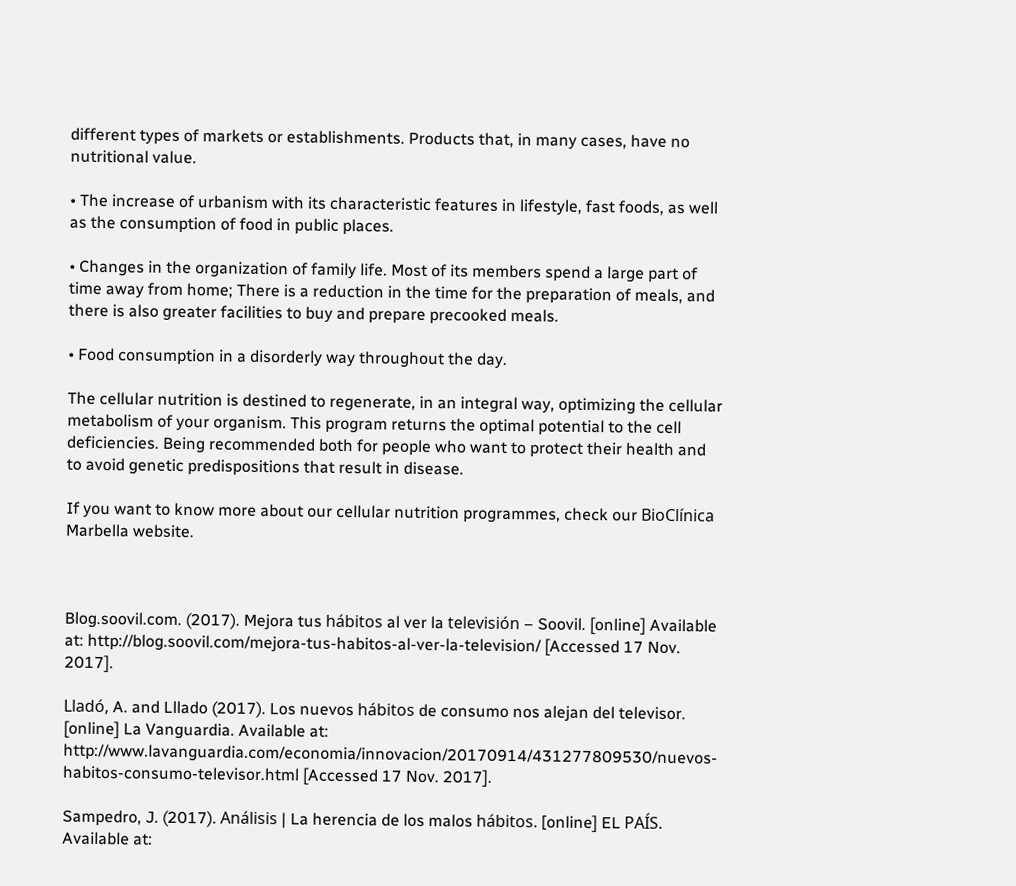different types of markets or establishments. Products that, in many cases, have no nutritional value.

• The increase of urbanism with its characteristic features in lifestyle, fast foods, as well as the consumption of food in public places.

• Changes in the organization of family life. Most of its members spend a large part of time away from home; There is a reduction in the time for the preparation of meals, and there is also greater facilities to buy and prepare precooked meals.

• Food consumption in a disorderly way throughout the day.

The cellular nutrition is destined to regenerate, in an integral way, optimizing the cellular metabolism of your organism. This program returns the optimal potential to the cell deficiencies. Being recommended both for people who want to protect their health and to avoid genetic predispositions that result in disease.

If you want to know more about our cellular nutrition programmes, check our BioClínica Marbella website.



Blog.soovil.com. (2017). Mejora tus hábitos al ver la televisión – Soovil. [online] Available at: http://blog.soovil.com/mejora-tus-habitos-al-ver-la-television/ [Accessed 17 Nov. 2017].

Lladó, A. and Lllado (2017). Los nuevos hábitos de consumo nos alejan del televisor. [online] La Vanguardia. Available at: http://www.lavanguardia.com/economia/innovacion/20170914/431277809530/nuevos-habitos-consumo-televisor.html [Accessed 17 Nov. 2017].

Sampedro, J. (2017). Análisis | La herencia de los malos hábitos. [online] EL PAÍS. Available at: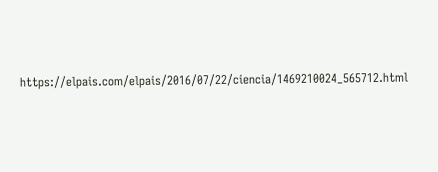https://elpais.com/elpais/2016/07/22/ciencia/1469210024_565712.html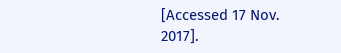[Accessed 17 Nov. 2017].